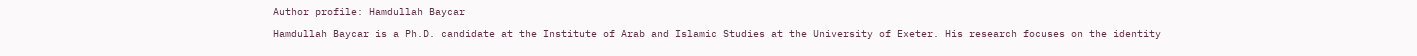Author profile: Hamdullah Baycar

Hamdullah Baycar is a Ph.D. candidate at the Institute of Arab and Islamic Studies at the University of Exeter. His research focuses on the identity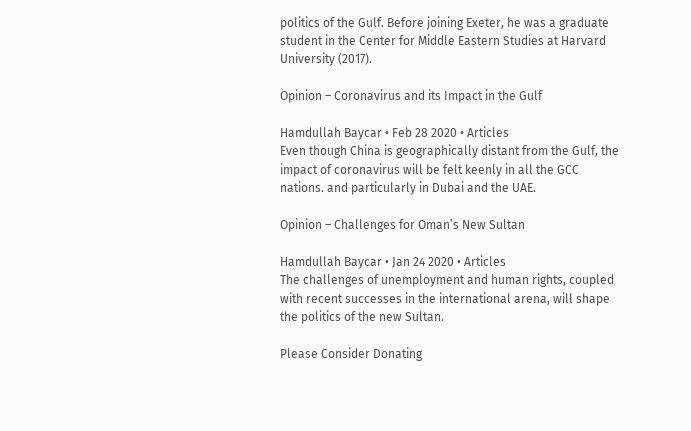politics of the Gulf. Before joining Exeter, he was a graduate student in the Center for Middle Eastern Studies at Harvard University (2017).

Opinion – Coronavirus and its Impact in the Gulf

Hamdullah Baycar • Feb 28 2020 • Articles
Even though China is geographically distant from the Gulf, the impact of coronavirus will be felt keenly in all the GCC nations. and particularly in Dubai and the UAE.

Opinion – Challenges for Oman’s New Sultan

Hamdullah Baycar • Jan 24 2020 • Articles
The challenges of unemployment and human rights, coupled with recent successes in the international arena, will shape the politics of the new Sultan.

Please Consider Donating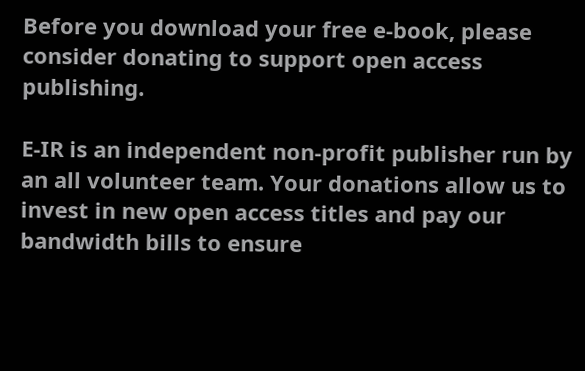Before you download your free e-book, please consider donating to support open access publishing.

E-IR is an independent non-profit publisher run by an all volunteer team. Your donations allow us to invest in new open access titles and pay our bandwidth bills to ensure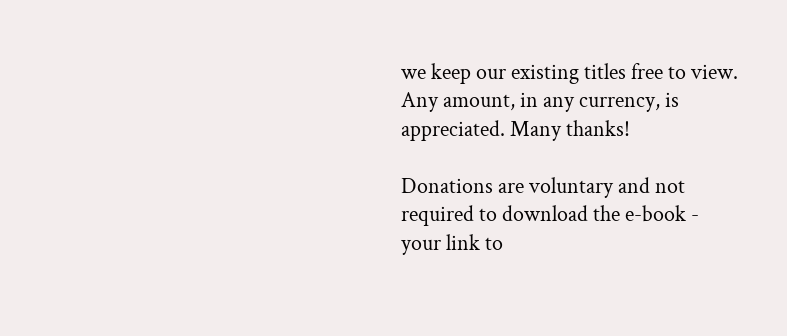we keep our existing titles free to view. Any amount, in any currency, is appreciated. Many thanks!

Donations are voluntary and not required to download the e-book - your link to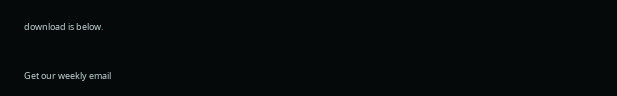download is below.


Get our weekly email